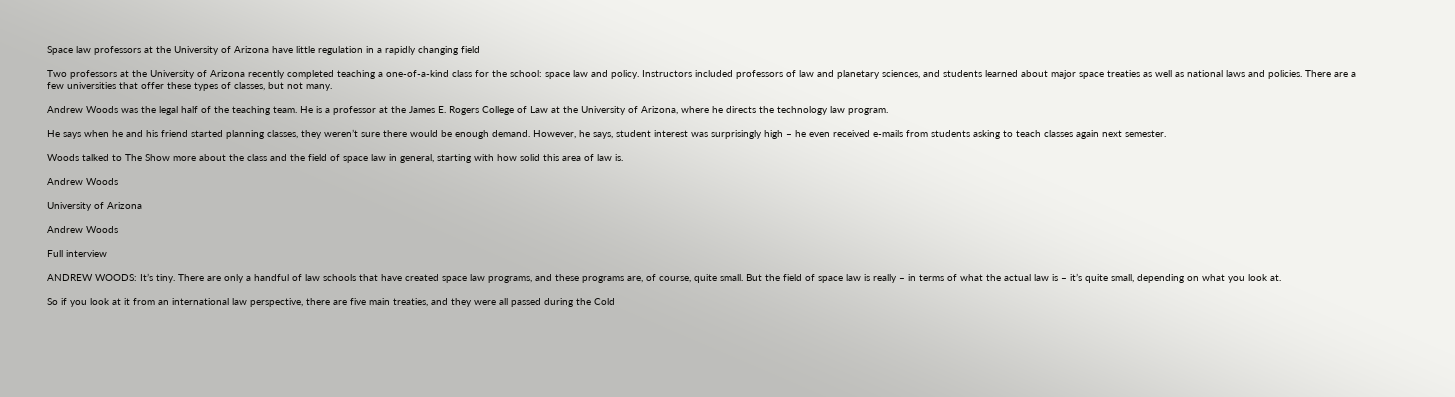Space law professors at the University of Arizona have little regulation in a rapidly changing field

Two professors at the University of Arizona recently completed teaching a one-of-a-kind class for the school: space law and policy. Instructors included professors of law and planetary sciences, and students learned about major space treaties as well as national laws and policies. There are a few universities that offer these types of classes, but not many.

Andrew Woods was the legal half of the teaching team. He is a professor at the James E. Rogers College of Law at the University of Arizona, where he directs the technology law program.

He says when he and his friend started planning classes, they weren’t sure there would be enough demand. However, he says, student interest was surprisingly high – he even received e-mails from students asking to teach classes again next semester.

Woods talked to The Show more about the class and the field of space law in general, starting with how solid this area of law is.

Andrew Woods

University of Arizona

Andrew Woods

Full interview

ANDREW WOODS: It’s tiny. There are only a handful of law schools that have created space law programs, and these programs are, of course, quite small. But the field of space law is really – in terms of what the actual law is – it’s quite small, depending on what you look at.

So if you look at it from an international law perspective, there are five main treaties, and they were all passed during the Cold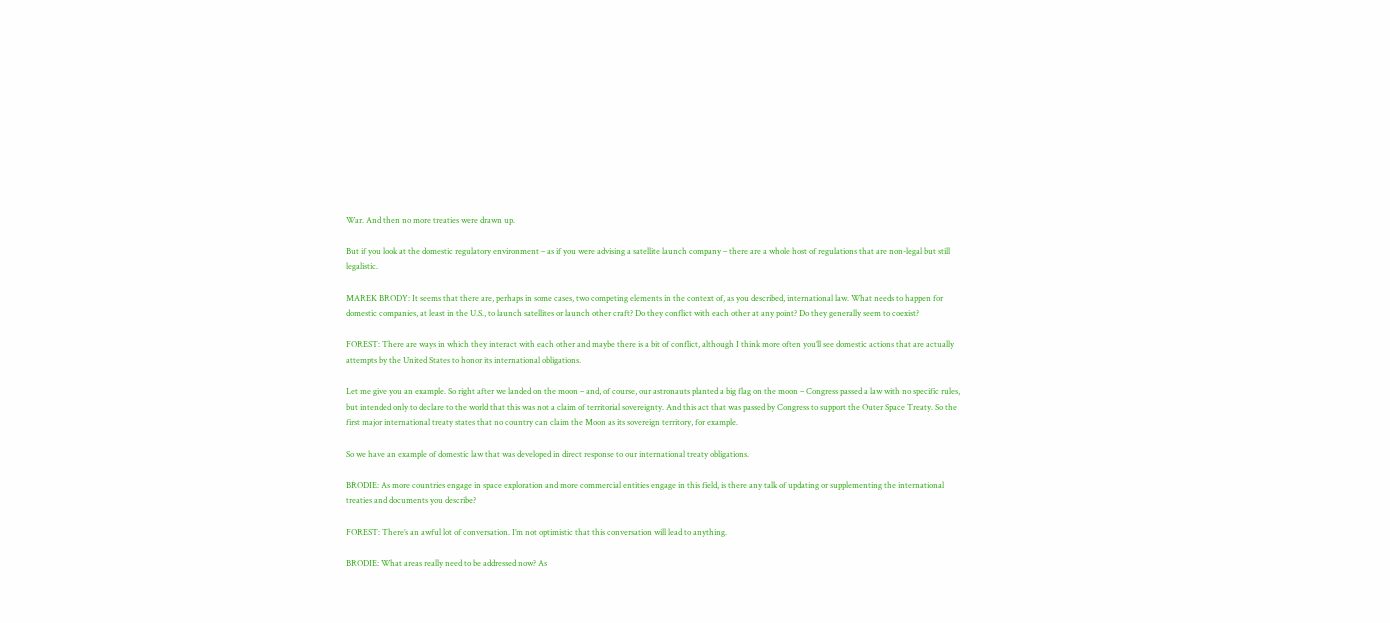War. And then no more treaties were drawn up.

But if you look at the domestic regulatory environment – as if you were advising a satellite launch company – there are a whole host of regulations that are non-legal but still legalistic.

MAREK BRODY: It seems that there are, perhaps in some cases, two competing elements in the context of, as you described, international law. What needs to happen for domestic companies, at least in the U.S., to launch satellites or launch other craft? Do they conflict with each other at any point? Do they generally seem to coexist?

FOREST: There are ways in which they interact with each other and maybe there is a bit of conflict, although I think more often you’ll see domestic actions that are actually attempts by the United States to honor its international obligations.

Let me give you an example. So right after we landed on the moon – and, of course, our astronauts planted a big flag on the moon – Congress passed a law with no specific rules, but intended only to declare to the world that this was not a claim of territorial sovereignty. And this act that was passed by Congress to support the Outer Space Treaty. So the first major international treaty states that no country can claim the Moon as its sovereign territory, for example.

So we have an example of domestic law that was developed in direct response to our international treaty obligations.

BRODIE: As more countries engage in space exploration and more commercial entities engage in this field, is there any talk of updating or supplementing the international treaties and documents you describe?

FOREST: There’s an awful lot of conversation. I’m not optimistic that this conversation will lead to anything.

BRODIE: What areas really need to be addressed now? As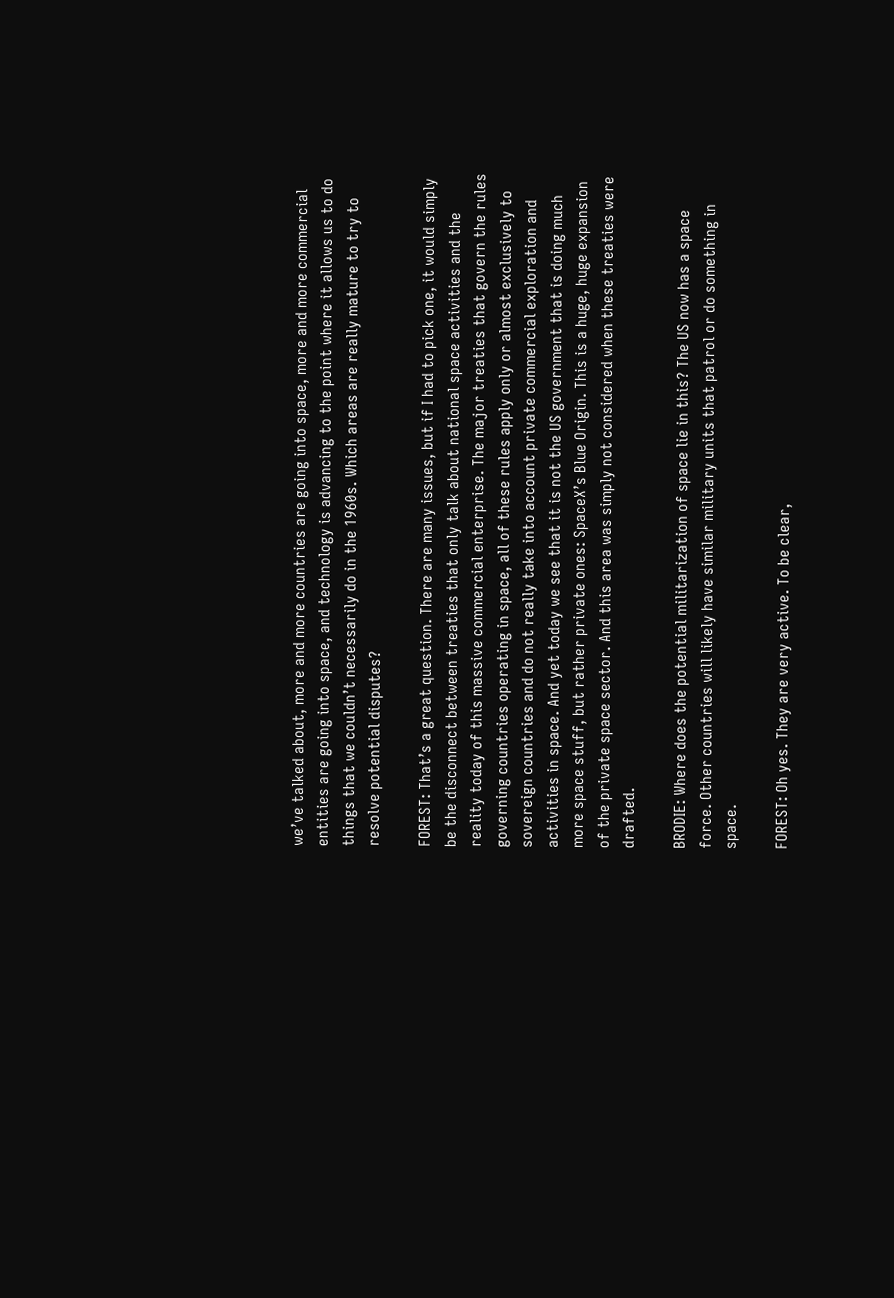we’ve talked about, more and more countries are going into space, more and more commercial entities are going into space, and technology is advancing to the point where it allows us to do things that we couldn’t necessarily do in the 1960s. Which areas are really mature to try to resolve potential disputes?

FOREST: That’s a great question. There are many issues, but if I had to pick one, it would simply be the disconnect between treaties that only talk about national space activities and the reality today of this massive commercial enterprise. The major treaties that govern the rules governing countries operating in space, all of these rules apply only or almost exclusively to sovereign countries and do not really take into account private commercial exploration and activities in space. And yet today we see that it is not the US government that is doing much more space stuff, but rather private ones: SpaceX’s Blue Origin. This is a huge, huge expansion of the private space sector. And this area was simply not considered when these treaties were drafted.

BRODIE: Where does the potential militarization of space lie in this? The US now has a space force. Other countries will likely have similar military units that patrol or do something in space.

FOREST: Oh yes. They are very active. To be clear,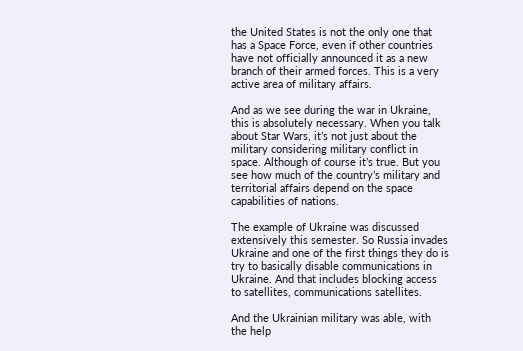the United States is not the only one that has a Space Force, even if other countries have not officially announced it as a new branch of their armed forces. This is a very active area of military affairs.

And as we see during the war in Ukraine, this is absolutely necessary. When you talk about Star Wars, it’s not just about the military considering military conflict in space. Although of course it’s true. But you see how much of the country’s military and territorial affairs depend on the space capabilities of nations.

The example of Ukraine was discussed extensively this semester. So Russia invades Ukraine and one of the first things they do is try to basically disable communications in Ukraine. And that includes blocking access to satellites, communications satellites.

And the Ukrainian military was able, with the help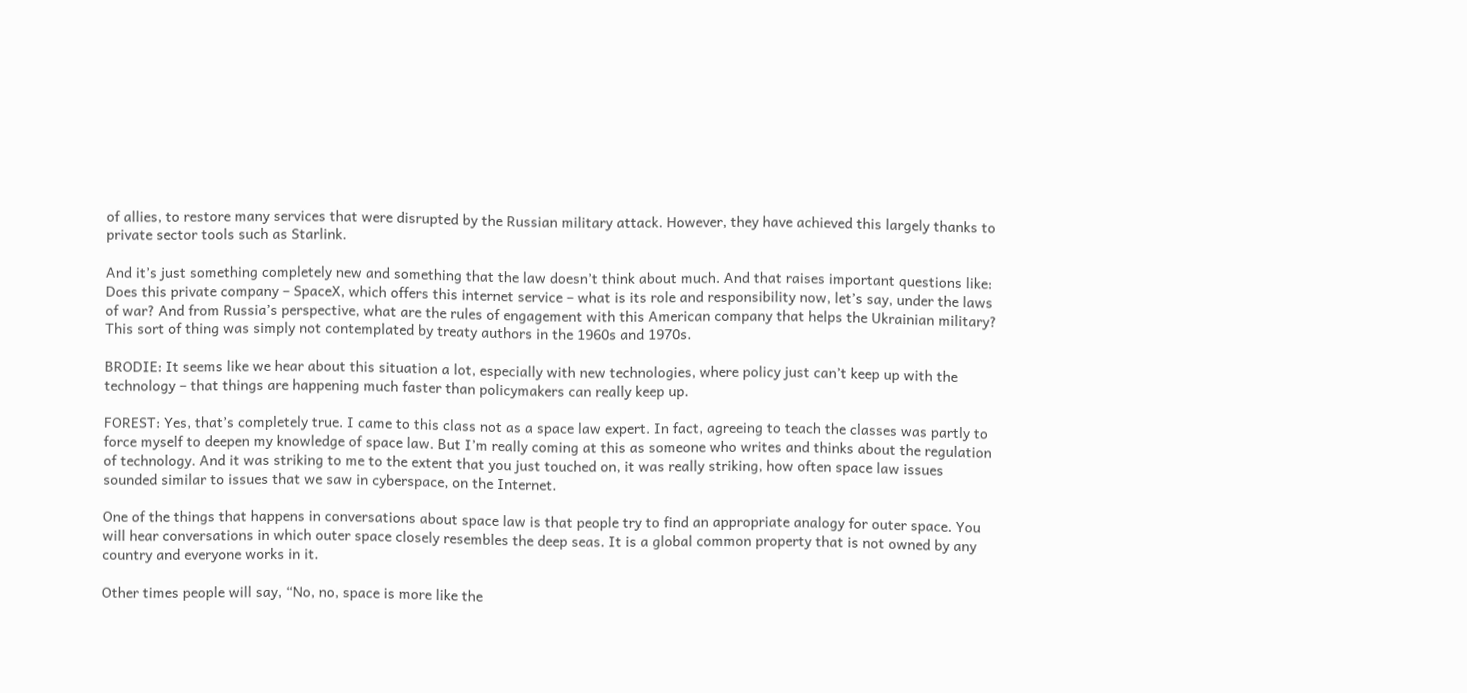of allies, to restore many services that were disrupted by the Russian military attack. However, they have achieved this largely thanks to private sector tools such as Starlink.

And it’s just something completely new and something that the law doesn’t think about much. And that raises important questions like: Does this private company – SpaceX, which offers this internet service – what is its role and responsibility now, let’s say, under the laws of war? And from Russia’s perspective, what are the rules of engagement with this American company that helps the Ukrainian military? This sort of thing was simply not contemplated by treaty authors in the 1960s and 1970s.

BRODIE: It seems like we hear about this situation a lot, especially with new technologies, where policy just can’t keep up with the technology – that things are happening much faster than policymakers can really keep up.

FOREST: Yes, that’s completely true. I came to this class not as a space law expert. In fact, agreeing to teach the classes was partly to force myself to deepen my knowledge of space law. But I’m really coming at this as someone who writes and thinks about the regulation of technology. And it was striking to me to the extent that you just touched on, it was really striking, how often space law issues sounded similar to issues that we saw in cyberspace, on the Internet.

One of the things that happens in conversations about space law is that people try to find an appropriate analogy for outer space. You will hear conversations in which outer space closely resembles the deep seas. It is a global common property that is not owned by any country and everyone works in it.

Other times people will say, “No, no, space is more like the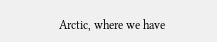Arctic, where we have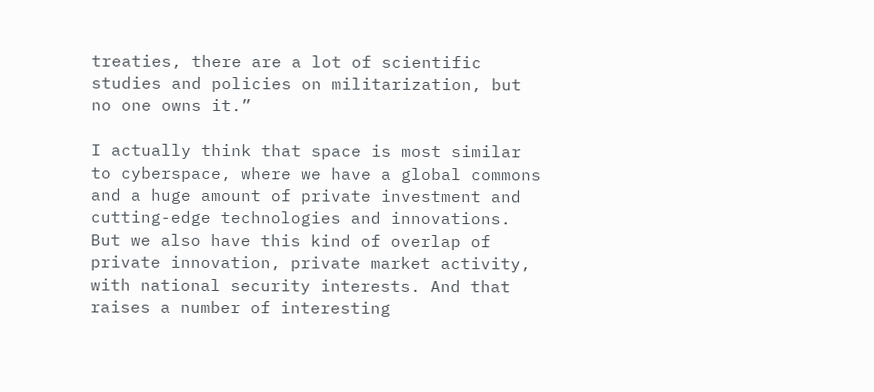treaties, there are a lot of scientific studies and policies on militarization, but no one owns it.”

I actually think that space is most similar to cyberspace, where we have a global commons and a huge amount of private investment and cutting-edge technologies and innovations. But we also have this kind of overlap of private innovation, private market activity, with national security interests. And that raises a number of interesting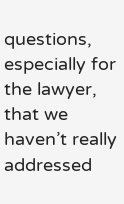questions, especially for the lawyer, that we haven’t really addressed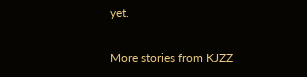yet.

More stories from KJZZ